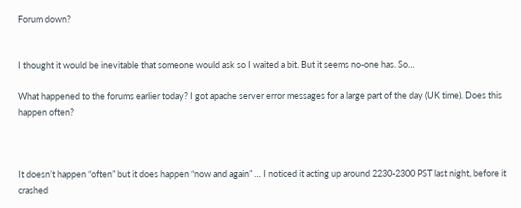Forum down?


I thought it would be inevitable that someone would ask so I waited a bit. But it seems no-one has. So…

What happened to the forums earlier today? I got apache server error messages for a large part of the day (UK time). Does this happen often?



It doesn’t happen “often” but it does happen “now and again” … I noticed it acting up around 2230-2300 PST last night, before it crashed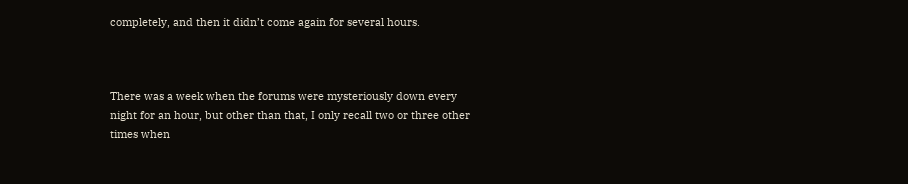completely, and then it didn’t come again for several hours.



There was a week when the forums were mysteriously down every night for an hour, but other than that, I only recall two or three other times when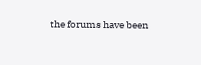the forums have been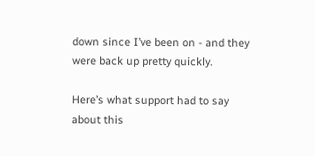down since I’ve been on - and they were back up pretty quickly.

Here’s what support had to say about this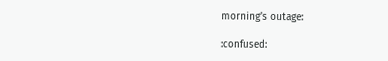morning’s outage:

:confused: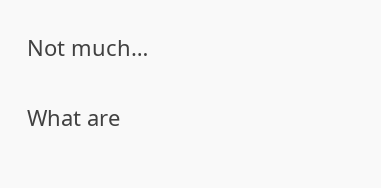Not much…

What are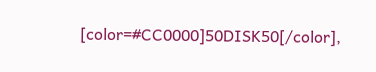[color=#CC0000]50DISK50[/color],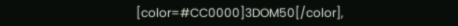[color=#CC0000]3DOM50[/color],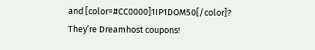and [color=#CC0000]1IP1DOM50[/color]?
They’re Dreamhost coupons!